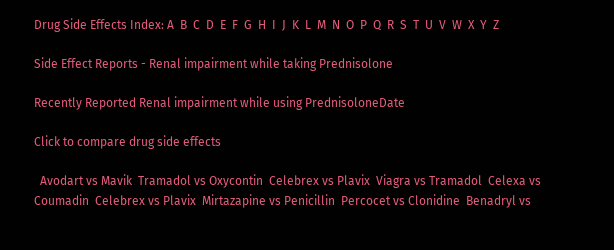Drug Side Effects Index: A  B  C  D  E  F  G  H  I  J  K  L  M  N  O  P  Q  R  S  T  U  V  W  X  Y  Z

Side Effect Reports - Renal impairment while taking Prednisolone

Recently Reported Renal impairment while using PrednisoloneDate

Click to compare drug side effects

  Avodart vs Mavik  Tramadol vs Oxycontin  Celebrex vs Plavix  Viagra vs Tramadol  Celexa vs Coumadin  Celebrex vs Plavix  Mirtazapine vs Penicillin  Percocet vs Clonidine  Benadryl vs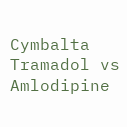Cymbalta  Tramadol vs Amlodipine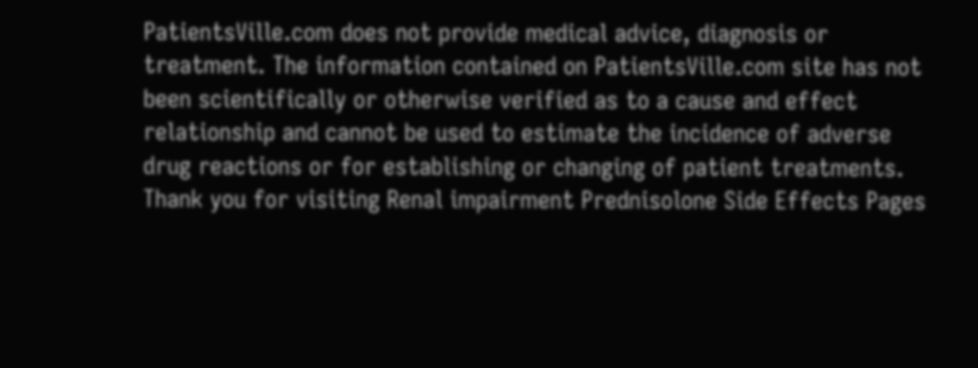PatientsVille.com does not provide medical advice, diagnosis or treatment. The information contained on PatientsVille.com site has not been scientifically or otherwise verified as to a cause and effect relationship and cannot be used to estimate the incidence of adverse drug reactions or for establishing or changing of patient treatments. Thank you for visiting Renal impairment Prednisolone Side Effects Pages